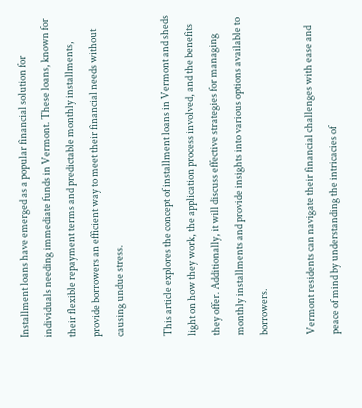Installment loans have emerged as a popular financial solution for individuals needing immediate funds in Vermont. These loans, known for their flexible repayment terms and predictable monthly installments, provide borrowers an efficient way to meet their financial needs without causing undue stress.

This article explores the concept of installment loans in Vermont and sheds light on how they work, the application process involved, and the benefits they offer. Additionally, it will discuss effective strategies for managing monthly installments and provide insights into various options available to borrowers.

Vermont residents can navigate their financial challenges with ease and peace of mind by understanding the intricacies of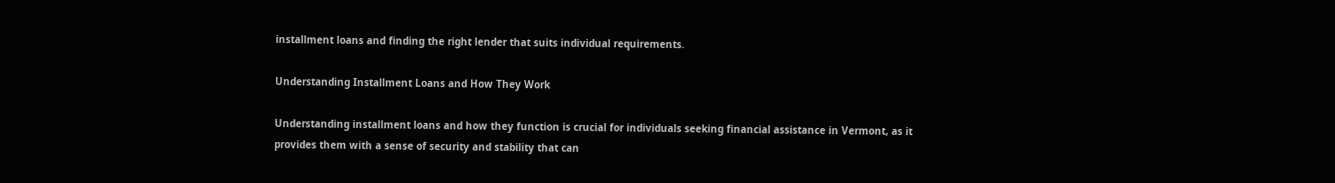installment loans and finding the right lender that suits individual requirements.

Understanding Installment Loans and How They Work

Understanding installment loans and how they function is crucial for individuals seeking financial assistance in Vermont, as it provides them with a sense of security and stability that can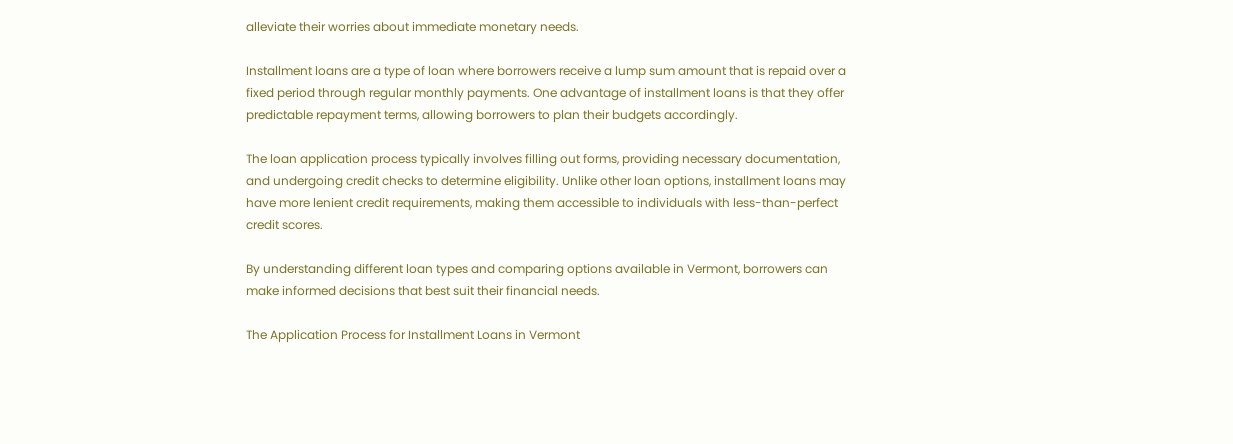alleviate their worries about immediate monetary needs.

Installment loans are a type of loan where borrowers receive a lump sum amount that is repaid over a fixed period through regular monthly payments. One advantage of installment loans is that they offer predictable repayment terms, allowing borrowers to plan their budgets accordingly.

The loan application process typically involves filling out forms, providing necessary documentation, and undergoing credit checks to determine eligibility. Unlike other loan options, installment loans may have more lenient credit requirements, making them accessible to individuals with less-than-perfect credit scores.

By understanding different loan types and comparing options available in Vermont, borrowers can make informed decisions that best suit their financial needs.

The Application Process for Installment Loans in Vermont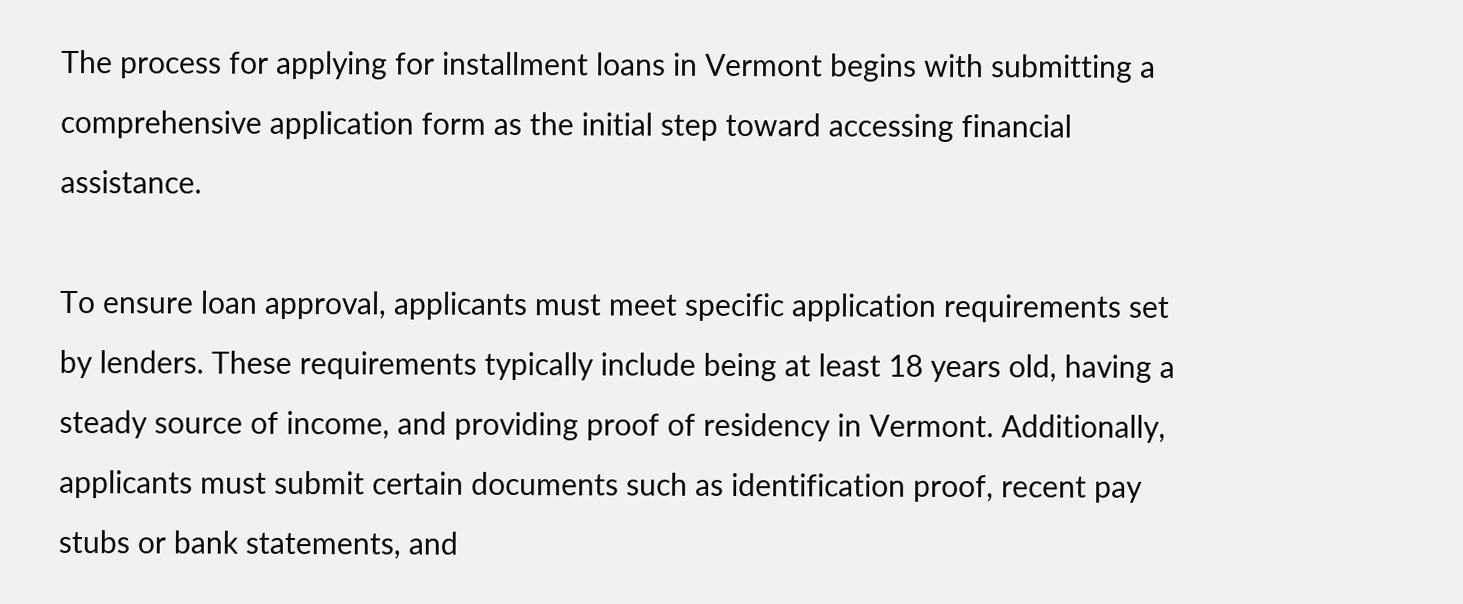The process for applying for installment loans in Vermont begins with submitting a comprehensive application form as the initial step toward accessing financial assistance.

To ensure loan approval, applicants must meet specific application requirements set by lenders. These requirements typically include being at least 18 years old, having a steady source of income, and providing proof of residency in Vermont. Additionally, applicants must submit certain documents such as identification proof, recent pay stubs or bank statements, and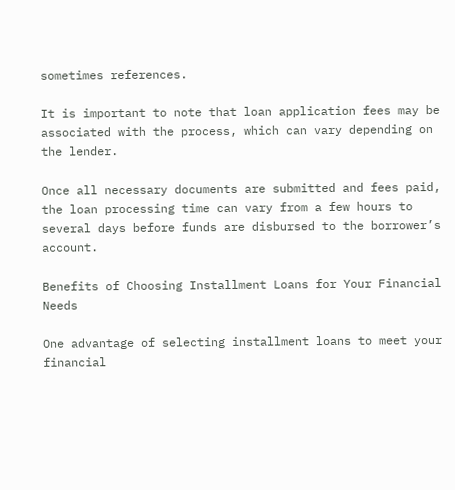sometimes references.

It is important to note that loan application fees may be associated with the process, which can vary depending on the lender.

Once all necessary documents are submitted and fees paid, the loan processing time can vary from a few hours to several days before funds are disbursed to the borrower’s account.

Benefits of Choosing Installment Loans for Your Financial Needs

One advantage of selecting installment loans to meet your financial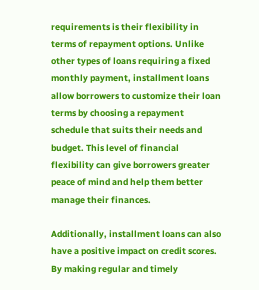requirements is their flexibility in terms of repayment options. Unlike other types of loans requiring a fixed monthly payment, installment loans allow borrowers to customize their loan terms by choosing a repayment schedule that suits their needs and budget. This level of financial flexibility can give borrowers greater peace of mind and help them better manage their finances.

Additionally, installment loans can also have a positive impact on credit scores. By making regular and timely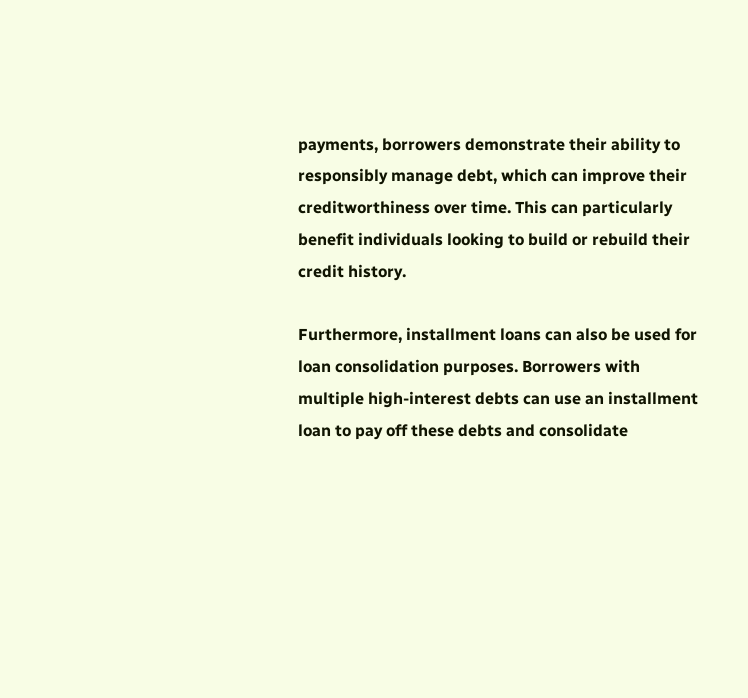payments, borrowers demonstrate their ability to responsibly manage debt, which can improve their creditworthiness over time. This can particularly benefit individuals looking to build or rebuild their credit history.

Furthermore, installment loans can also be used for loan consolidation purposes. Borrowers with multiple high-interest debts can use an installment loan to pay off these debts and consolidate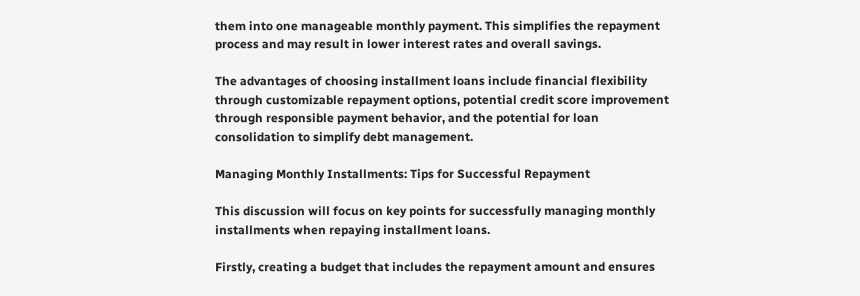them into one manageable monthly payment. This simplifies the repayment process and may result in lower interest rates and overall savings.

The advantages of choosing installment loans include financial flexibility through customizable repayment options, potential credit score improvement through responsible payment behavior, and the potential for loan consolidation to simplify debt management.

Managing Monthly Installments: Tips for Successful Repayment

This discussion will focus on key points for successfully managing monthly installments when repaying installment loans.

Firstly, creating a budget that includes the repayment amount and ensures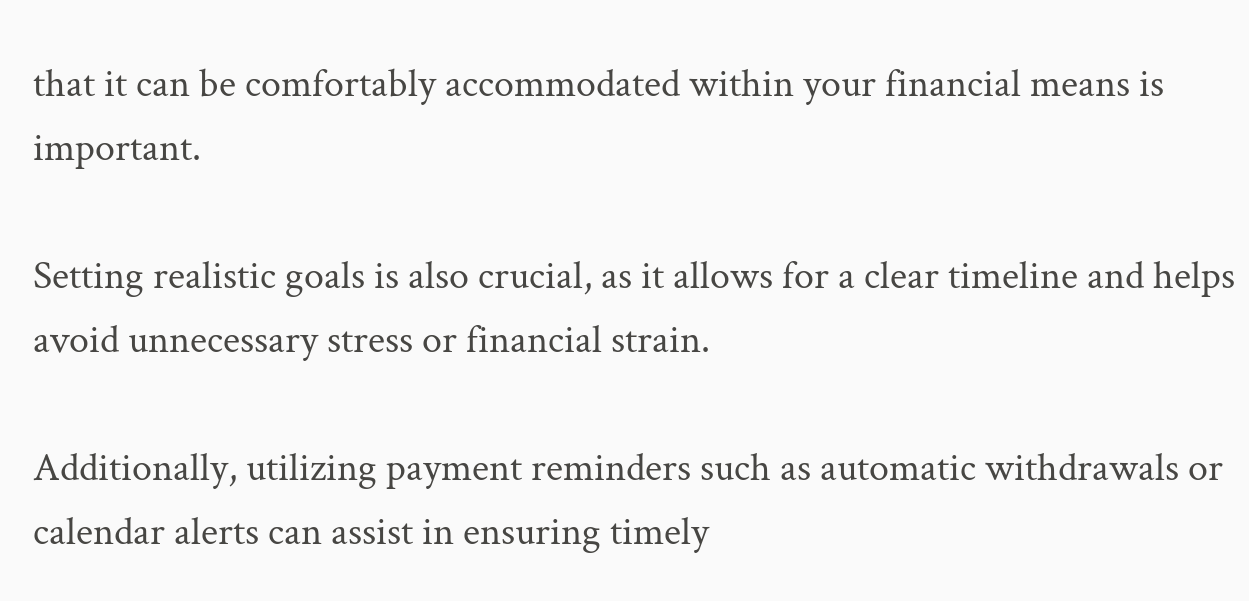that it can be comfortably accommodated within your financial means is important.

Setting realistic goals is also crucial, as it allows for a clear timeline and helps avoid unnecessary stress or financial strain.

Additionally, utilizing payment reminders such as automatic withdrawals or calendar alerts can assist in ensuring timely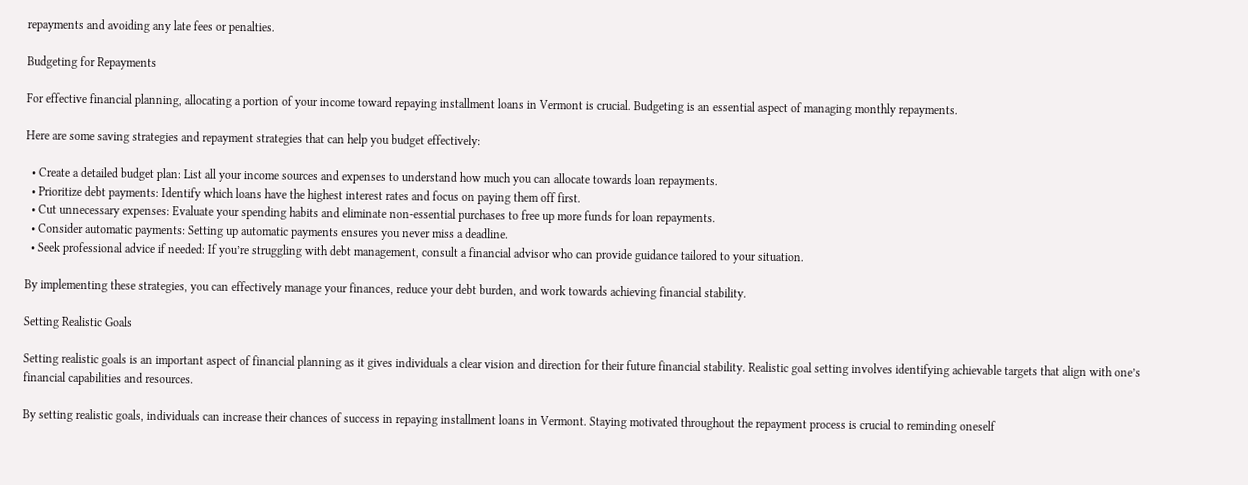repayments and avoiding any late fees or penalties.

Budgeting for Repayments

For effective financial planning, allocating a portion of your income toward repaying installment loans in Vermont is crucial. Budgeting is an essential aspect of managing monthly repayments.

Here are some saving strategies and repayment strategies that can help you budget effectively:

  • Create a detailed budget plan: List all your income sources and expenses to understand how much you can allocate towards loan repayments.
  • Prioritize debt payments: Identify which loans have the highest interest rates and focus on paying them off first.
  • Cut unnecessary expenses: Evaluate your spending habits and eliminate non-essential purchases to free up more funds for loan repayments.
  • Consider automatic payments: Setting up automatic payments ensures you never miss a deadline.
  • Seek professional advice if needed: If you’re struggling with debt management, consult a financial advisor who can provide guidance tailored to your situation.

By implementing these strategies, you can effectively manage your finances, reduce your debt burden, and work towards achieving financial stability.

Setting Realistic Goals

Setting realistic goals is an important aspect of financial planning as it gives individuals a clear vision and direction for their future financial stability. Realistic goal setting involves identifying achievable targets that align with one’s financial capabilities and resources.

By setting realistic goals, individuals can increase their chances of success in repaying installment loans in Vermont. Staying motivated throughout the repayment process is crucial to reminding oneself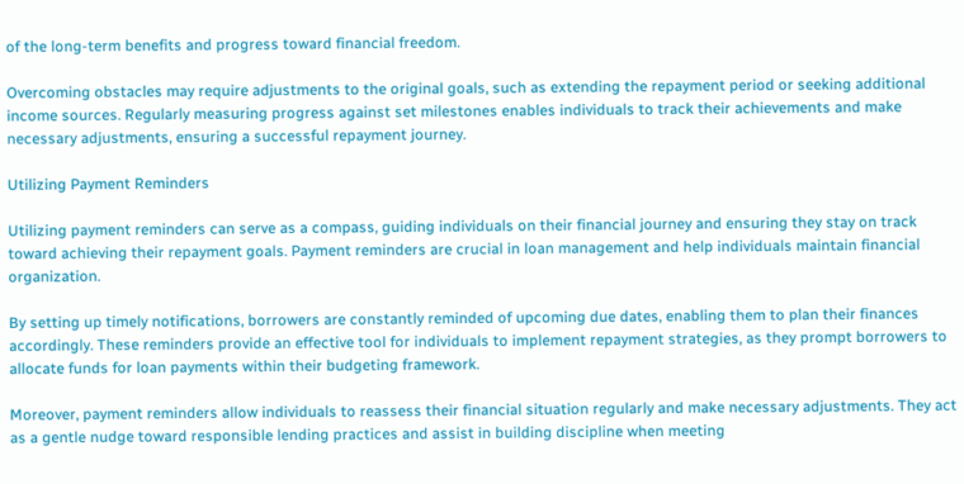of the long-term benefits and progress toward financial freedom.

Overcoming obstacles may require adjustments to the original goals, such as extending the repayment period or seeking additional income sources. Regularly measuring progress against set milestones enables individuals to track their achievements and make necessary adjustments, ensuring a successful repayment journey.

Utilizing Payment Reminders

Utilizing payment reminders can serve as a compass, guiding individuals on their financial journey and ensuring they stay on track toward achieving their repayment goals. Payment reminders are crucial in loan management and help individuals maintain financial organization.

By setting up timely notifications, borrowers are constantly reminded of upcoming due dates, enabling them to plan their finances accordingly. These reminders provide an effective tool for individuals to implement repayment strategies, as they prompt borrowers to allocate funds for loan payments within their budgeting framework.

Moreover, payment reminders allow individuals to reassess their financial situation regularly and make necessary adjustments. They act as a gentle nudge toward responsible lending practices and assist in building discipline when meeting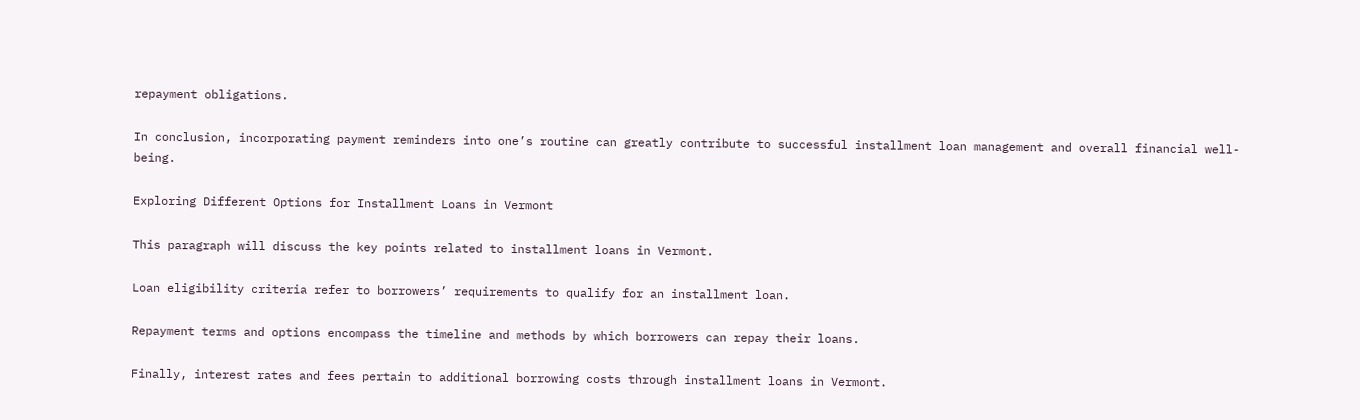repayment obligations.

In conclusion, incorporating payment reminders into one’s routine can greatly contribute to successful installment loan management and overall financial well-being.

Exploring Different Options for Installment Loans in Vermont

This paragraph will discuss the key points related to installment loans in Vermont.

Loan eligibility criteria refer to borrowers’ requirements to qualify for an installment loan.

Repayment terms and options encompass the timeline and methods by which borrowers can repay their loans.

Finally, interest rates and fees pertain to additional borrowing costs through installment loans in Vermont.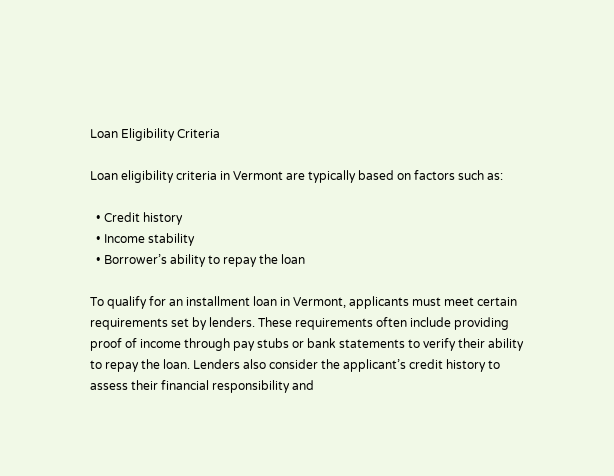Loan Eligibility Criteria

Loan eligibility criteria in Vermont are typically based on factors such as:

  • Credit history
  • Income stability
  • Borrower’s ability to repay the loan

To qualify for an installment loan in Vermont, applicants must meet certain requirements set by lenders. These requirements often include providing proof of income through pay stubs or bank statements to verify their ability to repay the loan. Lenders also consider the applicant’s credit history to assess their financial responsibility and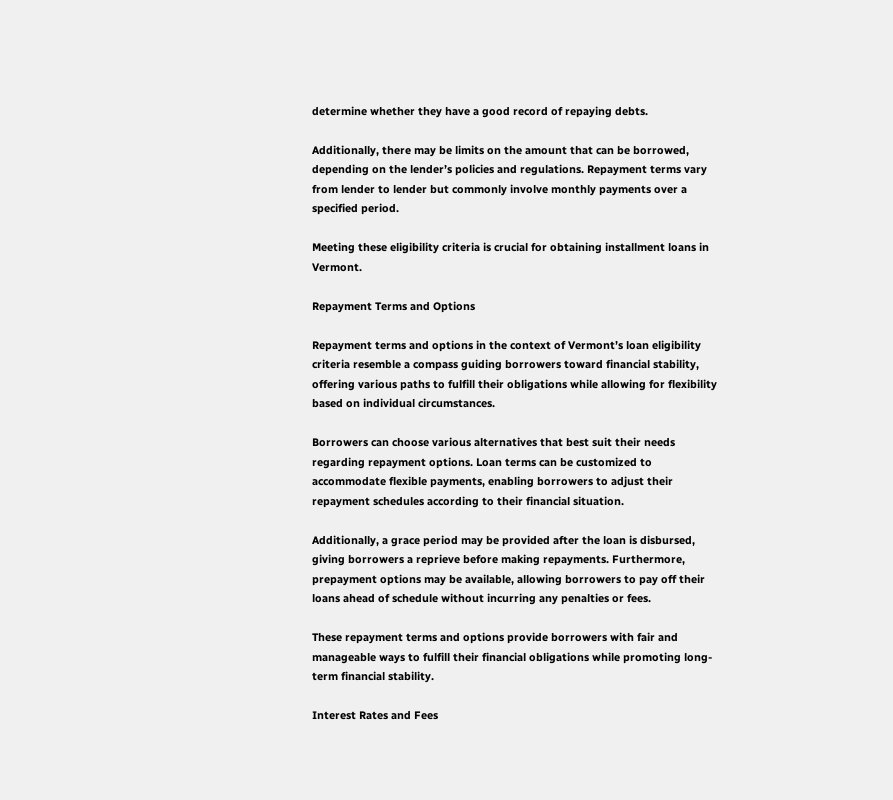determine whether they have a good record of repaying debts.

Additionally, there may be limits on the amount that can be borrowed, depending on the lender’s policies and regulations. Repayment terms vary from lender to lender but commonly involve monthly payments over a specified period.

Meeting these eligibility criteria is crucial for obtaining installment loans in Vermont.

Repayment Terms and Options

Repayment terms and options in the context of Vermont’s loan eligibility criteria resemble a compass guiding borrowers toward financial stability, offering various paths to fulfill their obligations while allowing for flexibility based on individual circumstances.

Borrowers can choose various alternatives that best suit their needs regarding repayment options. Loan terms can be customized to accommodate flexible payments, enabling borrowers to adjust their repayment schedules according to their financial situation.

Additionally, a grace period may be provided after the loan is disbursed, giving borrowers a reprieve before making repayments. Furthermore, prepayment options may be available, allowing borrowers to pay off their loans ahead of schedule without incurring any penalties or fees.

These repayment terms and options provide borrowers with fair and manageable ways to fulfill their financial obligations while promoting long-term financial stability.

Interest Rates and Fees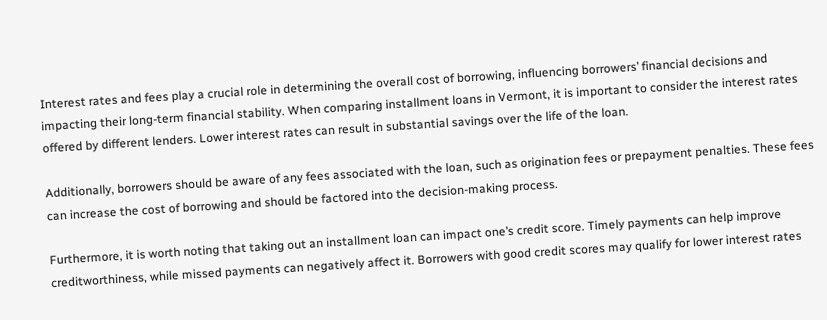Interest rates and fees play a crucial role in determining the overall cost of borrowing, influencing borrowers’ financial decisions and impacting their long-term financial stability. When comparing installment loans in Vermont, it is important to consider the interest rates offered by different lenders. Lower interest rates can result in substantial savings over the life of the loan.

Additionally, borrowers should be aware of any fees associated with the loan, such as origination fees or prepayment penalties. These fees can increase the cost of borrowing and should be factored into the decision-making process.

Furthermore, it is worth noting that taking out an installment loan can impact one’s credit score. Timely payments can help improve creditworthiness, while missed payments can negatively affect it. Borrowers with good credit scores may qualify for lower interest rates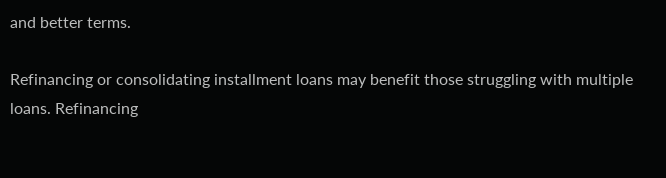and better terms.

Refinancing or consolidating installment loans may benefit those struggling with multiple loans. Refinancing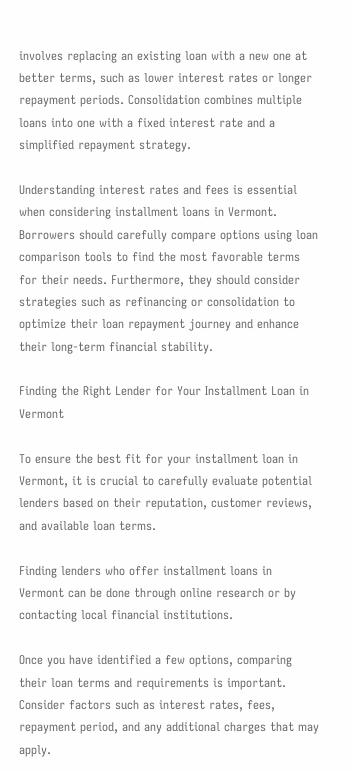involves replacing an existing loan with a new one at better terms, such as lower interest rates or longer repayment periods. Consolidation combines multiple loans into one with a fixed interest rate and a simplified repayment strategy.

Understanding interest rates and fees is essential when considering installment loans in Vermont. Borrowers should carefully compare options using loan comparison tools to find the most favorable terms for their needs. Furthermore, they should consider strategies such as refinancing or consolidation to optimize their loan repayment journey and enhance their long-term financial stability.

Finding the Right Lender for Your Installment Loan in Vermont

To ensure the best fit for your installment loan in Vermont, it is crucial to carefully evaluate potential lenders based on their reputation, customer reviews, and available loan terms.

Finding lenders who offer installment loans in Vermont can be done through online research or by contacting local financial institutions.

Once you have identified a few options, comparing their loan terms and requirements is important. Consider factors such as interest rates, fees, repayment period, and any additional charges that may apply.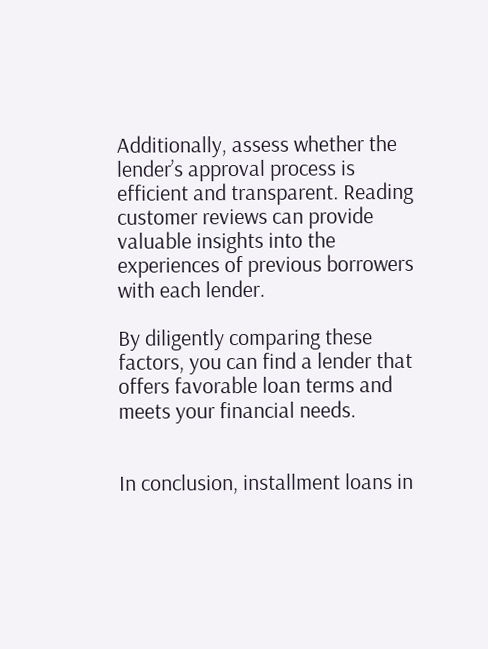Additionally, assess whether the lender’s approval process is efficient and transparent. Reading customer reviews can provide valuable insights into the experiences of previous borrowers with each lender.

By diligently comparing these factors, you can find a lender that offers favorable loan terms and meets your financial needs.


In conclusion, installment loans in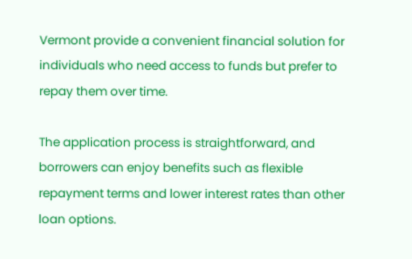Vermont provide a convenient financial solution for individuals who need access to funds but prefer to repay them over time.

The application process is straightforward, and borrowers can enjoy benefits such as flexible repayment terms and lower interest rates than other loan options.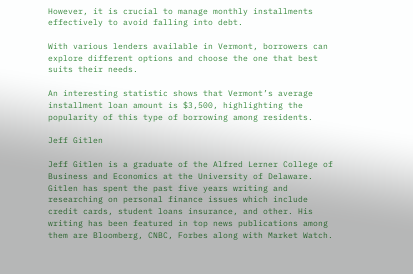However, it is crucial to manage monthly installments effectively to avoid falling into debt.

With various lenders available in Vermont, borrowers can explore different options and choose the one that best suits their needs.

An interesting statistic shows that Vermont’s average installment loan amount is $3,500, highlighting the popularity of this type of borrowing among residents.

Jeff Gitlen

Jeff Gitlen is a graduate of the Alfred Lerner College of Business and Economics at the University of Delaware. Gitlen has spent the past five years writing and researching on personal finance issues which include credit cards, student loans insurance, and other. His writing has been featured in top news publications among them are Bloomberg, CNBC, Forbes along with Market Watch.